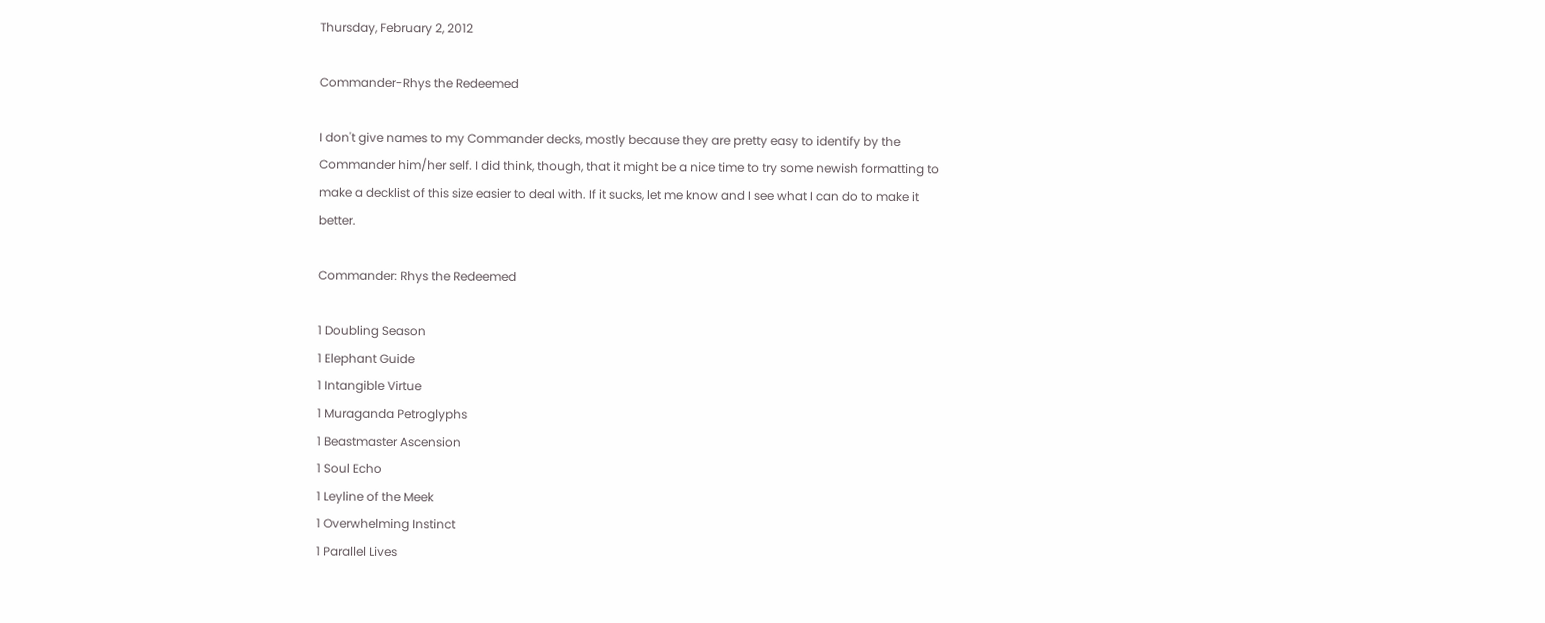Thursday, February 2, 2012

Commander-Rhys the Redeemed

I don't give names to my Commander decks, mostly because they are pretty easy to identify by the Commander him/her self. I did think, though, that it might be a nice time to try some newish formatting to make a decklist of this size easier to deal with. If it sucks, let me know and I see what I can do to make it better.

Commander: Rhys the Redeemed

1 Doubling Season
1 Elephant Guide
1 Intangible Virtue
1 Muraganda Petroglyphs
1 Beastmaster Ascension
1 Soul Echo
1 Leyline of the Meek
1 Overwhelming Instinct
1 Parallel Lives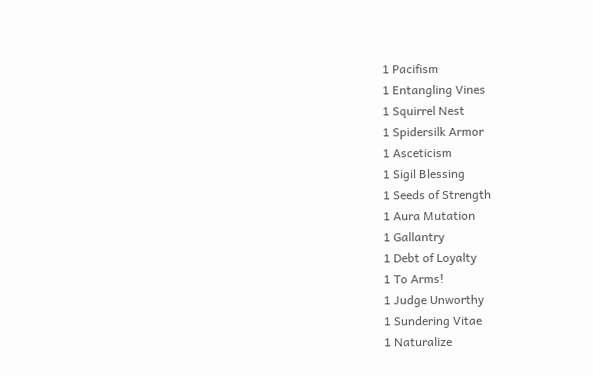1 Pacifism
1 Entangling Vines
1 Squirrel Nest
1 Spidersilk Armor
1 Asceticism
1 Sigil Blessing
1 Seeds of Strength
1 Aura Mutation
1 Gallantry
1 Debt of Loyalty
1 To Arms!
1 Judge Unworthy
1 Sundering Vitae
1 Naturalize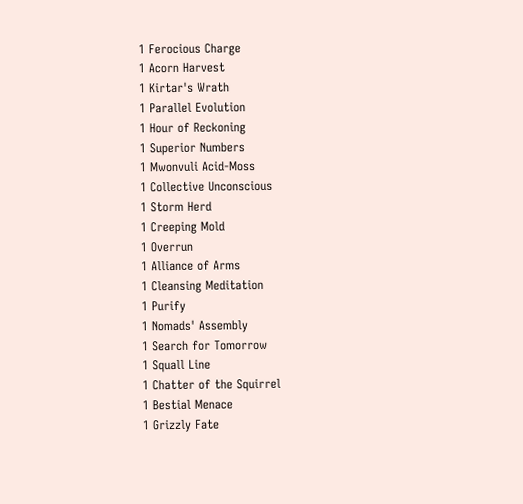1 Ferocious Charge
1 Acorn Harvest
1 Kirtar's Wrath
1 Parallel Evolution
1 Hour of Reckoning
1 Superior Numbers
1 Mwonvuli Acid-Moss
1 Collective Unconscious
1 Storm Herd
1 Creeping Mold
1 Overrun
1 Alliance of Arms
1 Cleansing Meditation
1 Purify
1 Nomads' Assembly
1 Search for Tomorrow
1 Squall Line
1 Chatter of the Squirrel
1 Bestial Menace
1 Grizzly Fate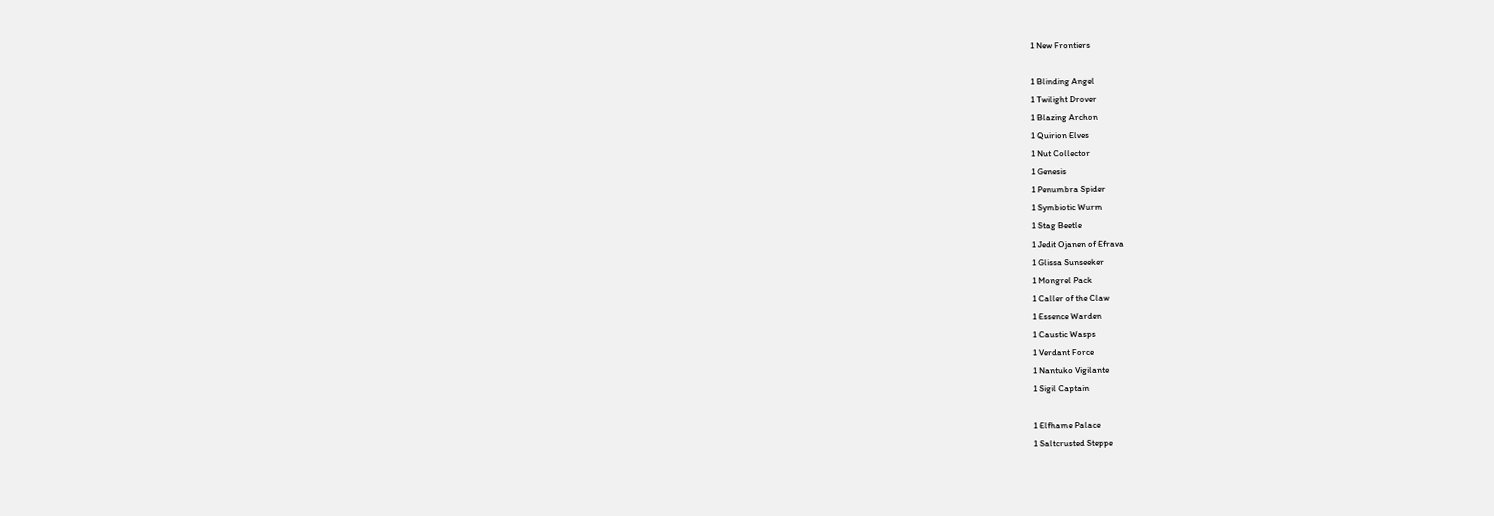1 New Frontiers

1 Blinding Angel
1 Twilight Drover
1 Blazing Archon
1 Quirion Elves
1 Nut Collector
1 Genesis
1 Penumbra Spider
1 Symbiotic Wurm
1 Stag Beetle
1 Jedit Ojanen of Efrava
1 Glissa Sunseeker
1 Mongrel Pack
1 Caller of the Claw
1 Essence Warden
1 Caustic Wasps
1 Verdant Force
1 Nantuko Vigilante
1 Sigil Captain

1 Elfhame Palace
1 Saltcrusted Steppe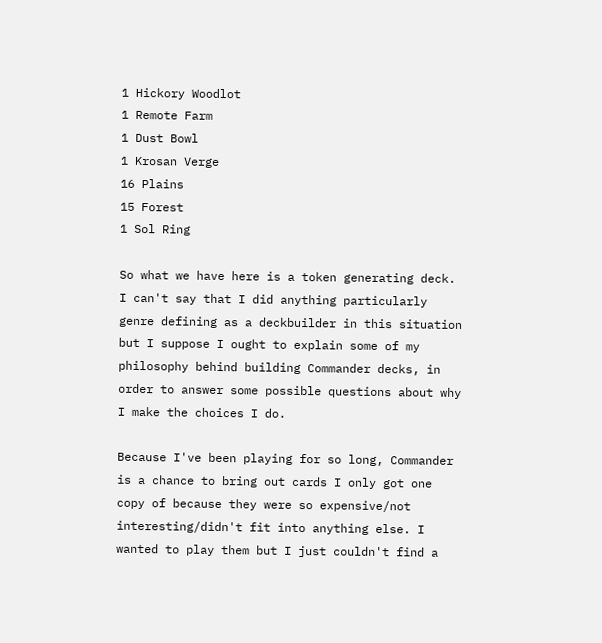1 Hickory Woodlot
1 Remote Farm
1 Dust Bowl
1 Krosan Verge
16 Plains
15 Forest
1 Sol Ring

So what we have here is a token generating deck. I can't say that I did anything particularly genre defining as a deckbuilder in this situation but I suppose I ought to explain some of my philosophy behind building Commander decks, in order to answer some possible questions about why I make the choices I do.

Because I've been playing for so long, Commander is a chance to bring out cards I only got one copy of because they were so expensive/not interesting/didn't fit into anything else. I wanted to play them but I just couldn't find a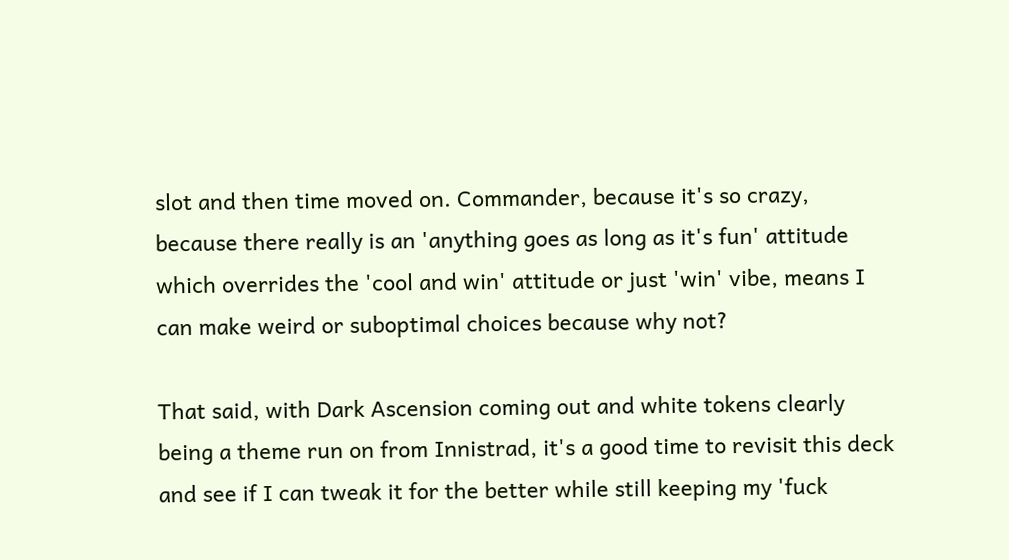slot and then time moved on. Commander, because it's so crazy, because there really is an 'anything goes as long as it's fun' attitude which overrides the 'cool and win' attitude or just 'win' vibe, means I can make weird or suboptimal choices because why not?

That said, with Dark Ascension coming out and white tokens clearly being a theme run on from Innistrad, it's a good time to revisit this deck and see if I can tweak it for the better while still keeping my 'fuck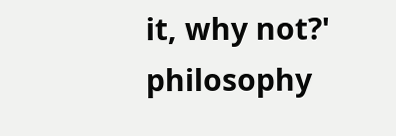it, why not?' philosophy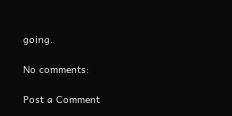going.

No comments:

Post a Comment